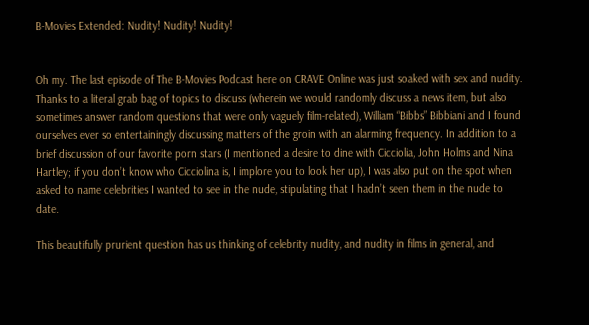B-Movies Extended: Nudity! Nudity! Nudity!


Oh my. The last episode of The B-Movies Podcast here on CRAVE Online was just soaked with sex and nudity. Thanks to a literal grab bag of topics to discuss (wherein we would randomly discuss a news item, but also sometimes answer random questions that were only vaguely film-related), William “Bibbs” Bibbiani and I found ourselves ever so entertainingly discussing matters of the groin with an alarming frequency. In addition to a brief discussion of our favorite porn stars (I mentioned a desire to dine with Cicciolia, John Holms and Nina Hartley; if you don’t know who Cicciolina is, I implore you to look her up), I was also put on the spot when asked to name celebrities I wanted to see in the nude, stipulating that I hadn’t seen them in the nude to date.

This beautifully prurient question has us thinking of celebrity nudity, and nudity in films in general, and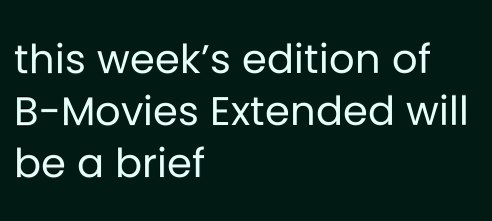this week’s edition of B-Movies Extended will be a brief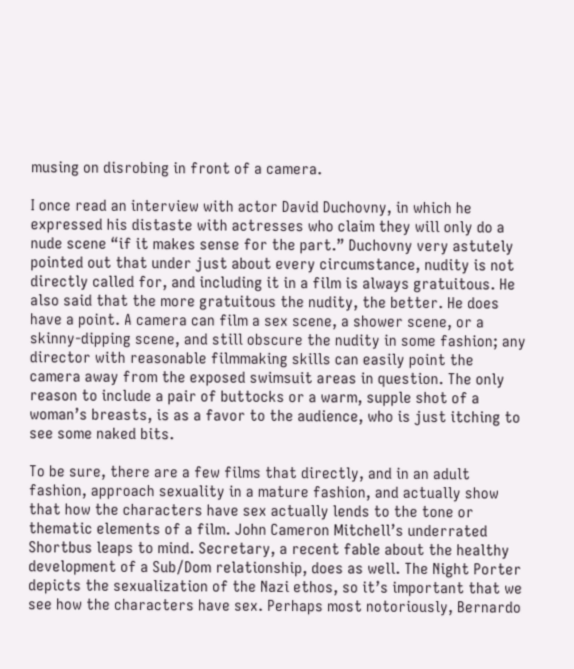musing on disrobing in front of a camera.

I once read an interview with actor David Duchovny, in which he expressed his distaste with actresses who claim they will only do a nude scene “if it makes sense for the part.” Duchovny very astutely pointed out that under just about every circumstance, nudity is not directly called for, and including it in a film is always gratuitous. He also said that the more gratuitous the nudity, the better. He does have a point. A camera can film a sex scene, a shower scene, or a skinny-dipping scene, and still obscure the nudity in some fashion; any director with reasonable filmmaking skills can easily point the camera away from the exposed swimsuit areas in question. The only reason to include a pair of buttocks or a warm, supple shot of a woman’s breasts, is as a favor to the audience, who is just itching to see some naked bits.

To be sure, there are a few films that directly, and in an adult fashion, approach sexuality in a mature fashion, and actually show that how the characters have sex actually lends to the tone or thematic elements of a film. John Cameron Mitchell’s underrated Shortbus leaps to mind. Secretary, a recent fable about the healthy development of a Sub/Dom relationship, does as well. The Night Porter depicts the sexualization of the Nazi ethos, so it’s important that we see how the characters have sex. Perhaps most notoriously, Bernardo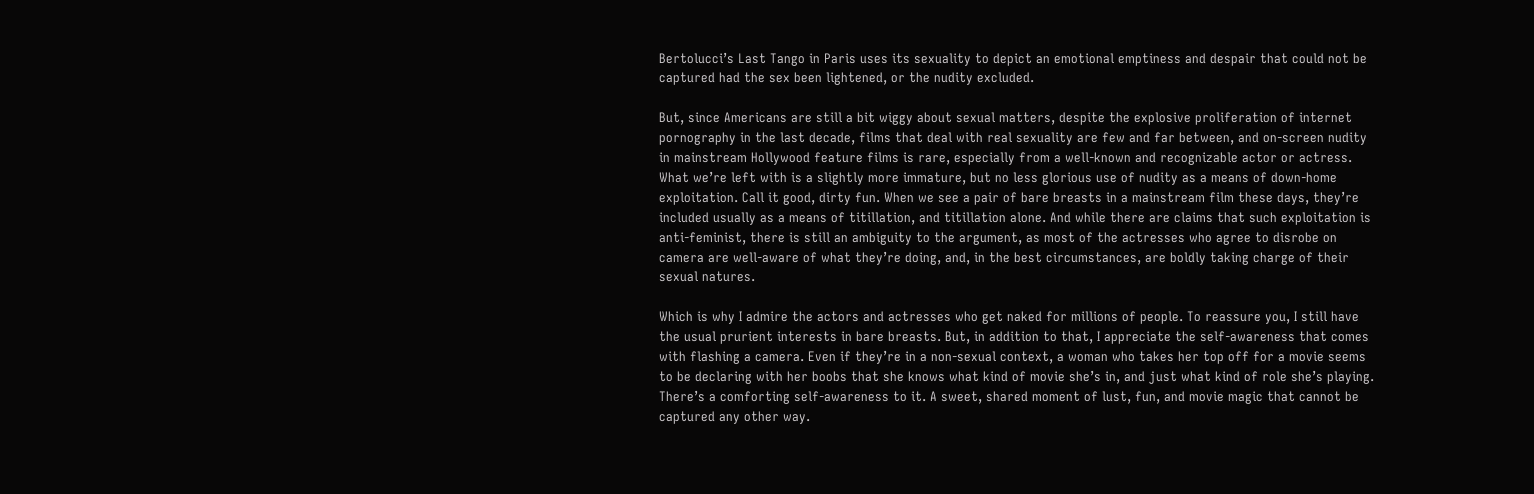Bertolucci’s Last Tango in Paris uses its sexuality to depict an emotional emptiness and despair that could not be captured had the sex been lightened, or the nudity excluded.

But, since Americans are still a bit wiggy about sexual matters, despite the explosive proliferation of internet pornography in the last decade, films that deal with real sexuality are few and far between, and on-screen nudity in mainstream Hollywood feature films is rare, especially from a well-known and recognizable actor or actress. What we’re left with is a slightly more immature, but no less glorious use of nudity as a means of down-home exploitation. Call it good, dirty fun. When we see a pair of bare breasts in a mainstream film these days, they’re included usually as a means of titillation, and titillation alone. And while there are claims that such exploitation is anti-feminist, there is still an ambiguity to the argument, as most of the actresses who agree to disrobe on camera are well-aware of what they’re doing, and, in the best circumstances, are boldly taking charge of their sexual natures.

Which is why I admire the actors and actresses who get naked for millions of people. To reassure you, I still have the usual prurient interests in bare breasts. But, in addition to that, I appreciate the self-awareness that comes with flashing a camera. Even if they’re in a non-sexual context, a woman who takes her top off for a movie seems to be declaring with her boobs that she knows what kind of movie she’s in, and just what kind of role she’s playing. There’s a comforting self-awareness to it. A sweet, shared moment of lust, fun, and movie magic that cannot be captured any other way.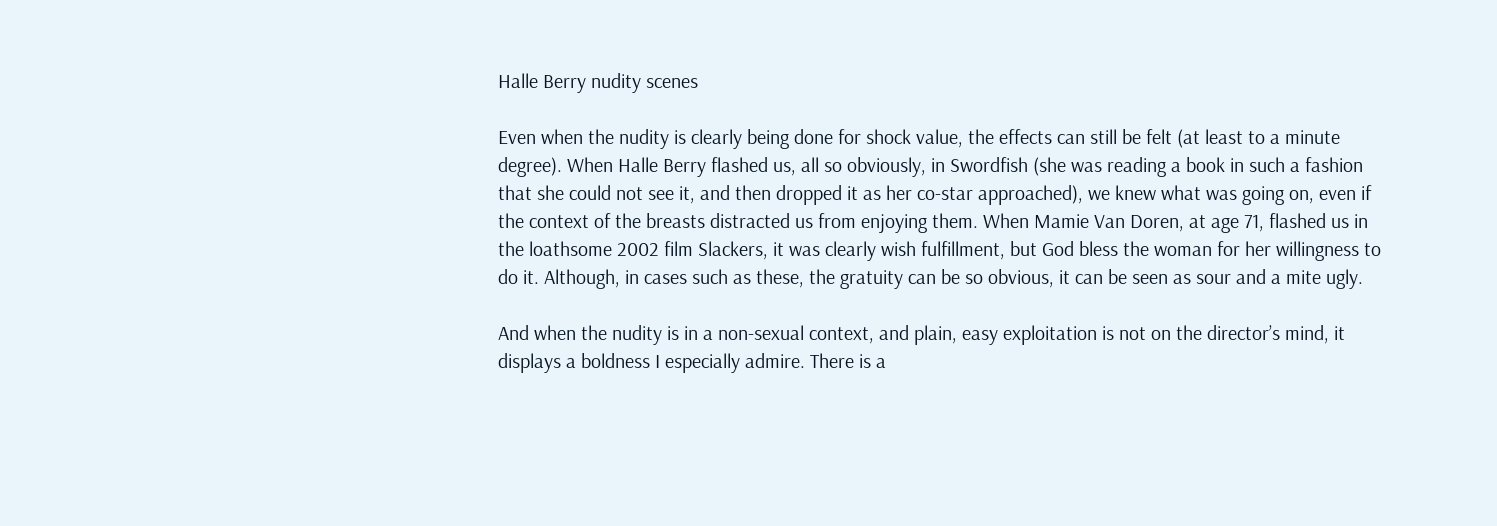Halle Berry nudity scenes

Even when the nudity is clearly being done for shock value, the effects can still be felt (at least to a minute degree). When Halle Berry flashed us, all so obviously, in Swordfish (she was reading a book in such a fashion that she could not see it, and then dropped it as her co-star approached), we knew what was going on, even if the context of the breasts distracted us from enjoying them. When Mamie Van Doren, at age 71, flashed us in the loathsome 2002 film Slackers, it was clearly wish fulfillment, but God bless the woman for her willingness to do it. Although, in cases such as these, the gratuity can be so obvious, it can be seen as sour and a mite ugly.

And when the nudity is in a non-sexual context, and plain, easy exploitation is not on the director’s mind, it displays a boldness I especially admire. There is a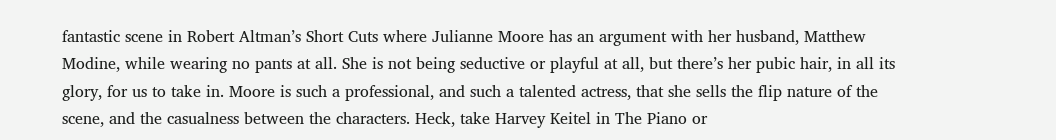fantastic scene in Robert Altman’s Short Cuts where Julianne Moore has an argument with her husband, Matthew Modine, while wearing no pants at all. She is not being seductive or playful at all, but there’s her pubic hair, in all its glory, for us to take in. Moore is such a professional, and such a talented actress, that she sells the flip nature of the scene, and the casualness between the characters. Heck, take Harvey Keitel in The Piano or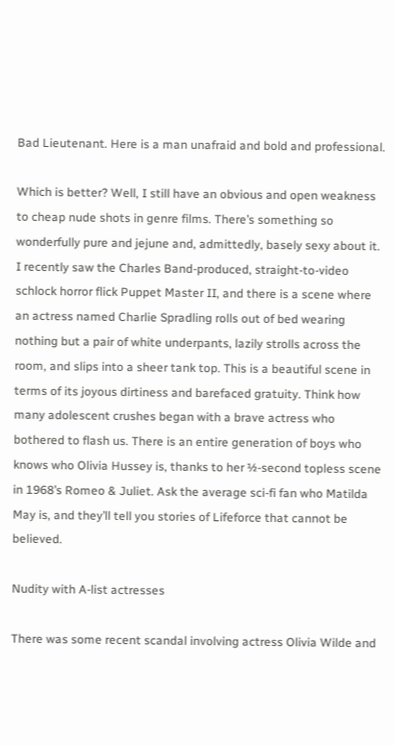Bad Lieutenant. Here is a man unafraid and bold and professional.

Which is better? Well, I still have an obvious and open weakness to cheap nude shots in genre films. There’s something so wonderfully pure and jejune and, admittedly, basely sexy about it. I recently saw the Charles Band-produced, straight-to-video schlock horror flick Puppet Master II, and there is a scene where an actress named Charlie Spradling rolls out of bed wearing nothing but a pair of white underpants, lazily strolls across the room, and slips into a sheer tank top. This is a beautiful scene in terms of its joyous dirtiness and barefaced gratuity. Think how many adolescent crushes began with a brave actress who bothered to flash us. There is an entire generation of boys who knows who Olivia Hussey is, thanks to her ½-second topless scene in 1968’s Romeo & Juliet. Ask the average sci-fi fan who Matilda May is, and they’ll tell you stories of Lifeforce that cannot be believed.

Nudity with A-list actresses

There was some recent scandal involving actress Olivia Wilde and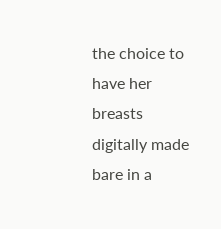the choice to have her breasts digitally made bare in a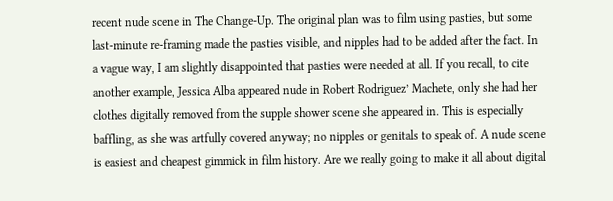recent nude scene in The Change-Up. The original plan was to film using pasties, but some last-minute re-framing made the pasties visible, and nipples had to be added after the fact. In a vague way, I am slightly disappointed that pasties were needed at all. If you recall, to cite another example, Jessica Alba appeared nude in Robert Rodriguez’ Machete, only she had her clothes digitally removed from the supple shower scene she appeared in. This is especially baffling, as she was artfully covered anyway; no nipples or genitals to speak of. A nude scene is easiest and cheapest gimmick in film history. Are we really going to make it all about digital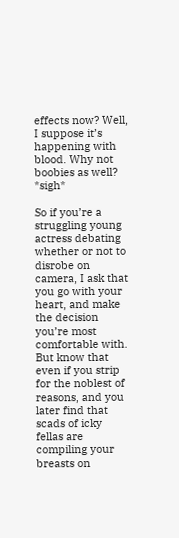effects now? Well, I suppose it’s happening with blood. Why not boobies as well? *sigh*

So if you’re a struggling young actress debating whether or not to disrobe on camera, I ask that you go with your heart, and make the decision you’re most comfortable with. But know that even if you strip for the noblest of reasons, and you later find that scads of icky fellas are compiling your breasts on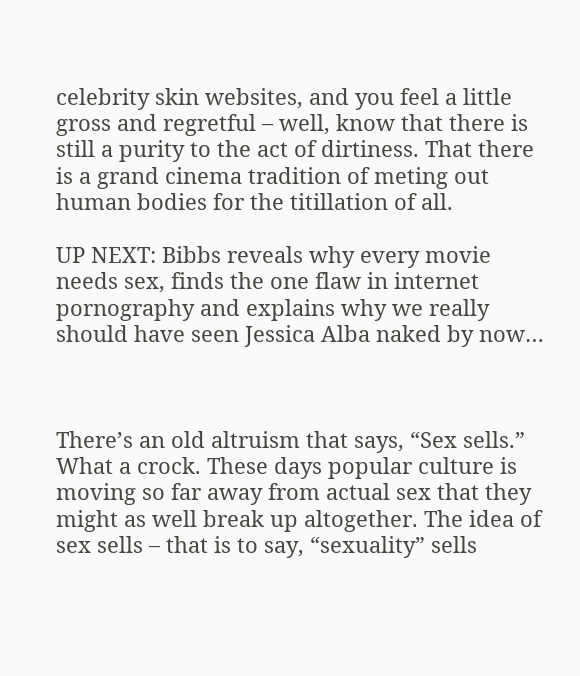celebrity skin websites, and you feel a little gross and regretful – well, know that there is still a purity to the act of dirtiness. That there is a grand cinema tradition of meting out human bodies for the titillation of all.

UP NEXT: Bibbs reveals why every movie needs sex, finds the one flaw in internet pornography and explains why we really should have seen Jessica Alba naked by now…



There’s an old altruism that says, “Sex sells.” What a crock. These days popular culture is moving so far away from actual sex that they might as well break up altogether. The idea of sex sells – that is to say, “sexuality” sells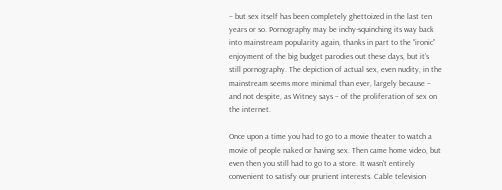– but sex itself has been completely ghettoized in the last ten years or so. Pornography may be inchy-squinching its way back into mainstream popularity again, thanks in part to the “ironic” enjoyment of the big budget parodies out these days, but it’s still pornography. The depiction of actual sex, even nudity, in the mainstream seems more minimal than ever, largely because – and not despite, as Witney says – of the proliferation of sex on the internet.

Once upon a time you had to go to a movie theater to watch a movie of people naked or having sex. Then came home video, but even then you still had to go to a store. It wasn’t entirely convenient to satisfy our prurient interests. Cable television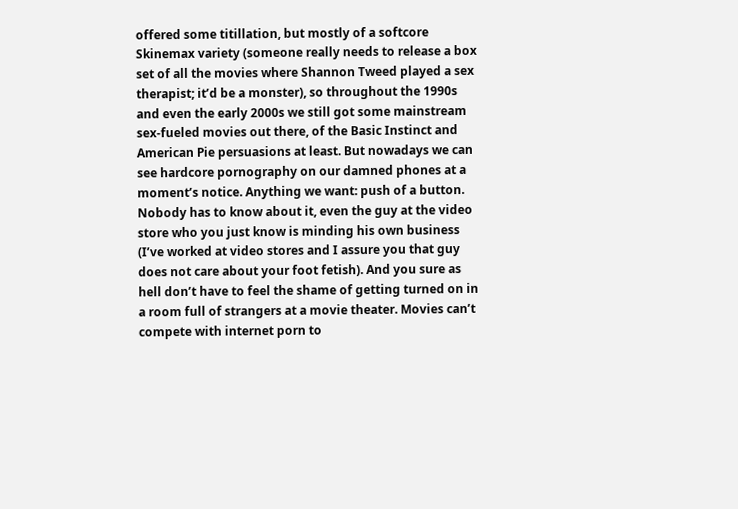offered some titillation, but mostly of a softcore Skinemax variety (someone really needs to release a box set of all the movies where Shannon Tweed played a sex therapist; it’d be a monster), so throughout the 1990s and even the early 2000s we still got some mainstream sex-fueled movies out there, of the Basic Instinct and American Pie persuasions at least. But nowadays we can see hardcore pornography on our damned phones at a moment’s notice. Anything we want: push of a button. Nobody has to know about it, even the guy at the video store who you just know is minding his own business (I’ve worked at video stores and I assure you that guy does not care about your foot fetish). And you sure as hell don’t have to feel the shame of getting turned on in a room full of strangers at a movie theater. Movies can’t compete with internet porn to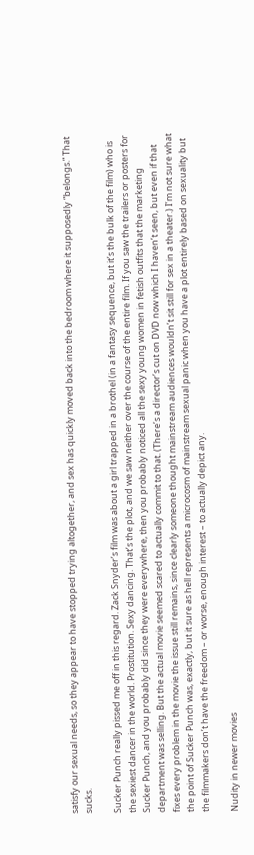satisfy our sexual needs, so they appear to have stopped trying altogether, and sex has quickly moved back into the bedroom where it supposedly “belongs.” That sucks.

Sucker Punch really pissed me off in this regard. Zack Snyder’s film was about a girl trapped in a brothel (in a fantasy sequence, but it’s the bulk of the film) who is the sexiest dancer in the world. Prostitution. Sexy dancing. That’s the plot, and we saw neither over the course of the entire film. If you saw the trailers or posters for Sucker Punch, and you probably did since they were everywhere, then you probably noticed all the sexy young women in fetish outfits that the marketing department was selling. But the actual movie seemed scared to actually commit to that. (There’s a director’s cut on DVD now which I haven’t seen, but even if that fixes every problem in the movie the issue still remains, since clearly someone thought mainstream audiences wouldn’t sit still for sex in a theater.) I’m not sure what the point of Sucker Punch was, exactly, but it sure as hell represents a microcosm of mainstream sexual panic when you have a plot entirely based on sexuality but the filmmakers don’t have the freedom – or worse, enough interest – to actually depict any.

Nudity in newer movies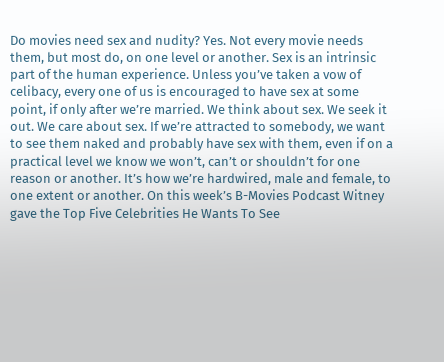Do movies need sex and nudity? Yes. Not every movie needs them, but most do, on one level or another. Sex is an intrinsic part of the human experience. Unless you’ve taken a vow of celibacy, every one of us is encouraged to have sex at some point, if only after we’re married. We think about sex. We seek it out. We care about sex. If we’re attracted to somebody, we want to see them naked and probably have sex with them, even if on a practical level we know we won’t, can’t or shouldn’t for one reason or another. It’s how we’re hardwired, male and female, to one extent or another. On this week’s B-Movies Podcast Witney gave the Top Five Celebrities He Wants To See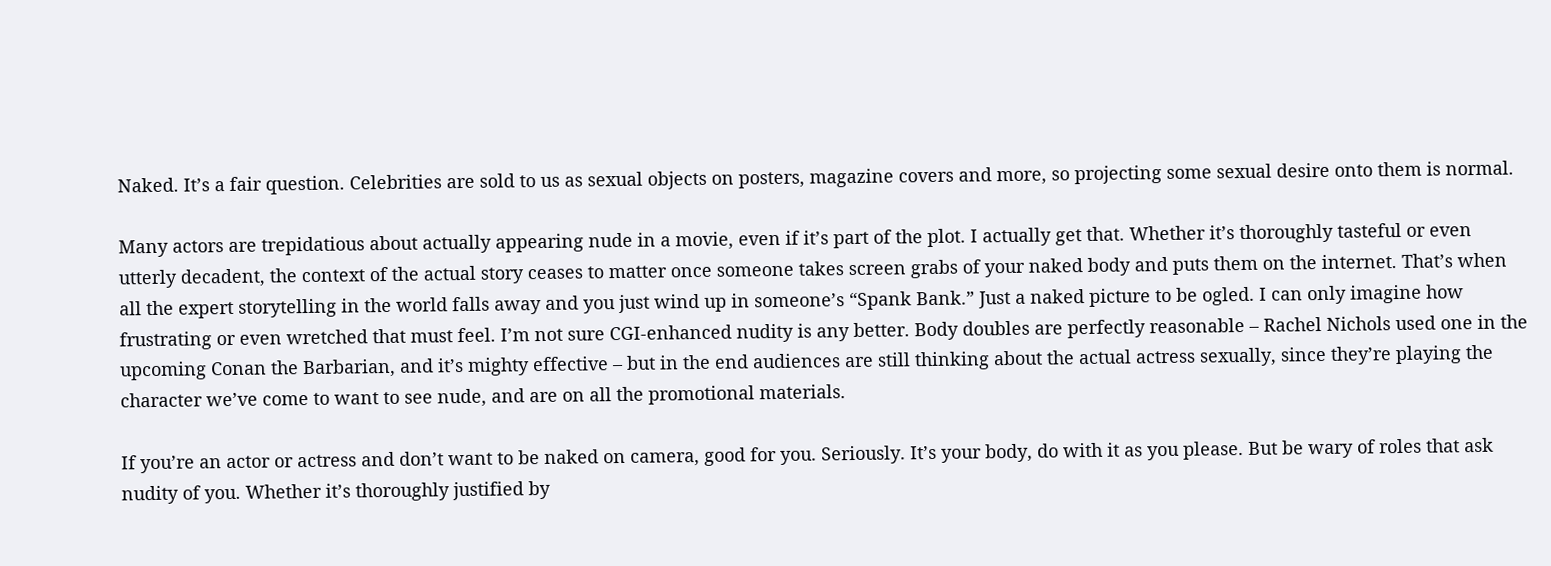Naked. It’s a fair question. Celebrities are sold to us as sexual objects on posters, magazine covers and more, so projecting some sexual desire onto them is normal.

Many actors are trepidatious about actually appearing nude in a movie, even if it’s part of the plot. I actually get that. Whether it’s thoroughly tasteful or even utterly decadent, the context of the actual story ceases to matter once someone takes screen grabs of your naked body and puts them on the internet. That’s when all the expert storytelling in the world falls away and you just wind up in someone’s “Spank Bank.” Just a naked picture to be ogled. I can only imagine how frustrating or even wretched that must feel. I’m not sure CGI-enhanced nudity is any better. Body doubles are perfectly reasonable – Rachel Nichols used one in the upcoming Conan the Barbarian, and it’s mighty effective – but in the end audiences are still thinking about the actual actress sexually, since they’re playing the character we’ve come to want to see nude, and are on all the promotional materials.

If you’re an actor or actress and don’t want to be naked on camera, good for you. Seriously. It’s your body, do with it as you please. But be wary of roles that ask nudity of you. Whether it’s thoroughly justified by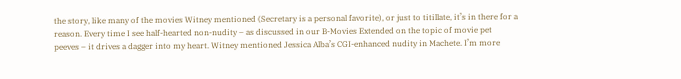the story, like many of the movies Witney mentioned (Secretary is a personal favorite), or just to titillate, it’s in there for a reason. Every time I see half-hearted non-nudity – as discussed in our B-Movies Extended on the topic of movie pet peeves – it drives a dagger into my heart. Witney mentioned Jessica Alba’s CGI-enhanced nudity in Machete. I’m more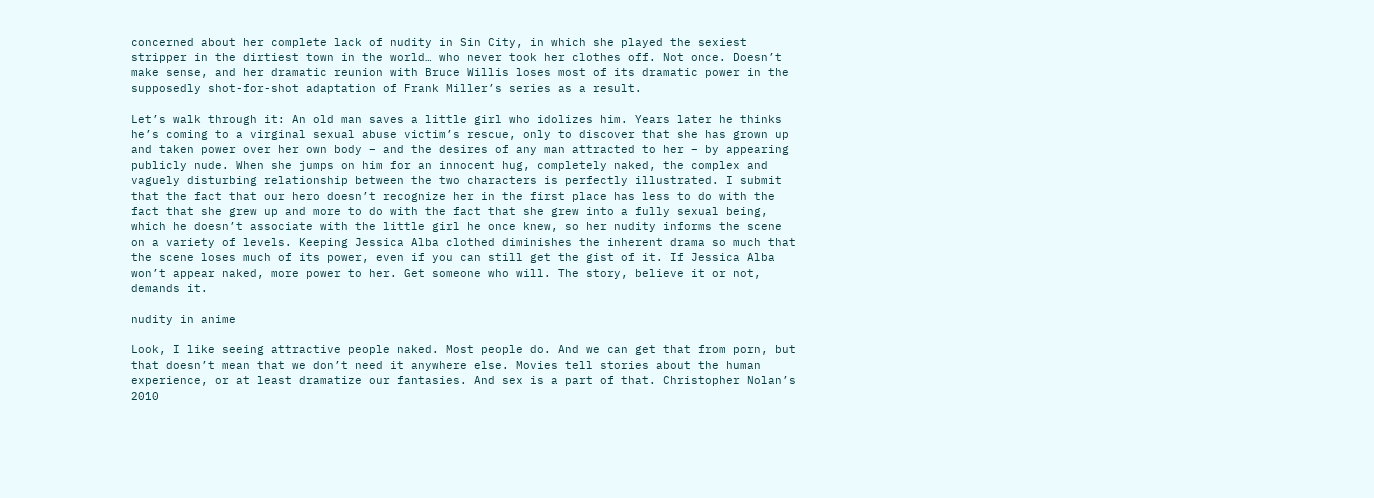concerned about her complete lack of nudity in Sin City, in which she played the sexiest stripper in the dirtiest town in the world… who never took her clothes off. Not once. Doesn’t make sense, and her dramatic reunion with Bruce Willis loses most of its dramatic power in the supposedly shot-for-shot adaptation of Frank Miller’s series as a result.

Let’s walk through it: An old man saves a little girl who idolizes him. Years later he thinks he’s coming to a virginal sexual abuse victim’s rescue, only to discover that she has grown up and taken power over her own body – and the desires of any man attracted to her – by appearing publicly nude. When she jumps on him for an innocent hug, completely naked, the complex and vaguely disturbing relationship between the two characters is perfectly illustrated. I submit that the fact that our hero doesn’t recognize her in the first place has less to do with the fact that she grew up and more to do with the fact that she grew into a fully sexual being, which he doesn’t associate with the little girl he once knew, so her nudity informs the scene on a variety of levels. Keeping Jessica Alba clothed diminishes the inherent drama so much that the scene loses much of its power, even if you can still get the gist of it. If Jessica Alba won’t appear naked, more power to her. Get someone who will. The story, believe it or not, demands it.

nudity in anime

Look, I like seeing attractive people naked. Most people do. And we can get that from porn, but that doesn’t mean that we don’t need it anywhere else. Movies tell stories about the human experience, or at least dramatize our fantasies. And sex is a part of that. Christopher Nolan’s 2010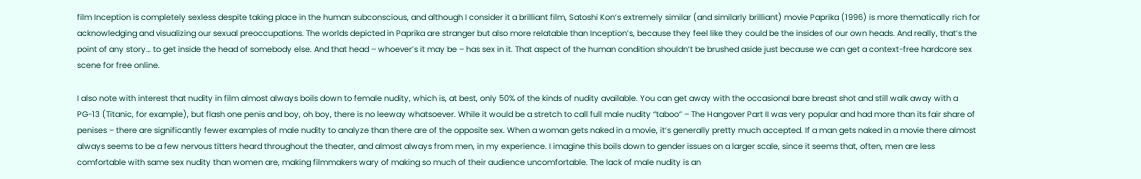film Inception is completely sexless despite taking place in the human subconscious, and although I consider it a brilliant film, Satoshi Kon’s extremely similar (and similarly brilliant) movie Paprika (1996) is more thematically rich for acknowledging and visualizing our sexual preoccupations. The worlds depicted in Paprika are stranger but also more relatable than Inception’s, because they feel like they could be the insides of our own heads. And really, that’s the point of any story… to get inside the head of somebody else. And that head – whoever’s it may be – has sex in it. That aspect of the human condition shouldn’t be brushed aside just because we can get a context-free hardcore sex scene for free online.

I also note with interest that nudity in film almost always boils down to female nudity, which is, at best, only 50% of the kinds of nudity available. You can get away with the occasional bare breast shot and still walk away with a PG-13 (Titanic, for example), but flash one penis and boy, oh boy, there is no leeway whatsoever. While it would be a stretch to call full male nudity “taboo” – The Hangover Part II was very popular and had more than its fair share of penises – there are significantly fewer examples of male nudity to analyze than there are of the opposite sex. When a woman gets naked in a movie, it’s generally pretty much accepted. If a man gets naked in a movie there almost always seems to be a few nervous titters heard throughout the theater, and almost always from men, in my experience. I imagine this boils down to gender issues on a larger scale, since it seems that, often, men are less comfortable with same sex nudity than women are, making filmmakers wary of making so much of their audience uncomfortable. The lack of male nudity is an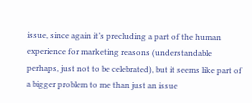issue, since again it’s precluding a part of the human experience for marketing reasons (understandable perhaps, just not to be celebrated), but it seems like part of a bigger problem to me than just an issue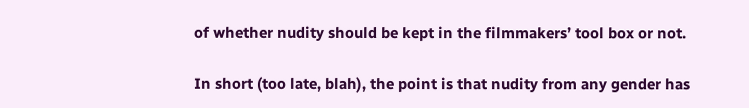of whether nudity should be kept in the filmmakers’ tool box or not.

In short (too late, blah), the point is that nudity from any gender has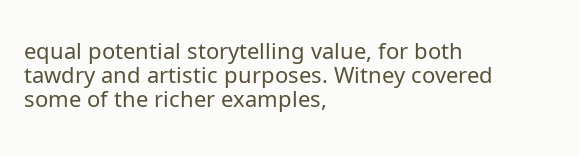equal potential storytelling value, for both tawdry and artistic purposes. Witney covered some of the richer examples,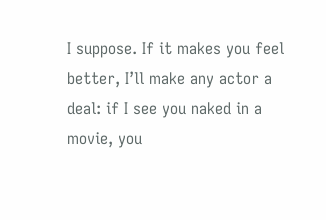I suppose. If it makes you feel better, I’ll make any actor a deal: if I see you naked in a movie, you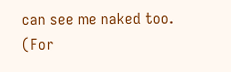can see me naked too. (For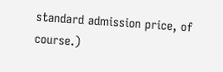standard admission price, of course.)